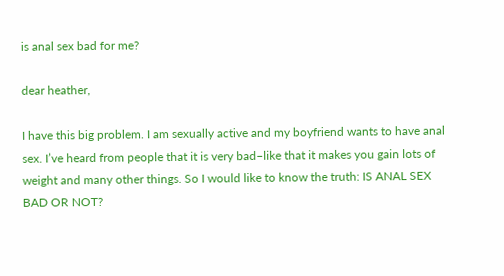is anal sex bad for me?

dear heather,

I have this big problem. I am sexually active and my boyfriend wants to have anal sex. I’ve heard from people that it is very bad–like that it makes you gain lots of weight and many other things. So I would like to know the truth: IS ANAL SEX BAD OR NOT?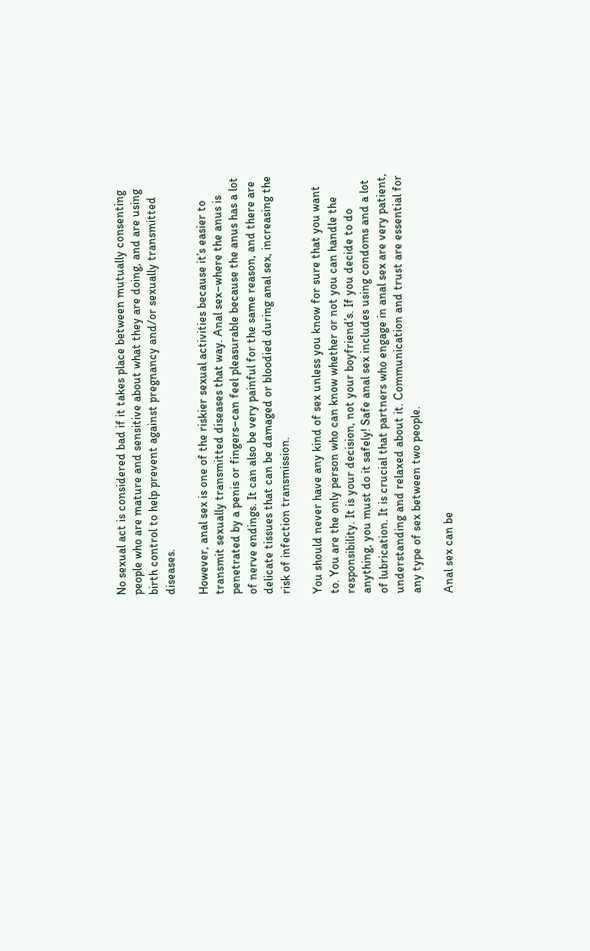No sexual act is considered bad if it takes place between mutually consenting people who are mature and sensitive about what they are doing, and are using birth control to help prevent against pregnancy and/or sexually transmitted diseases.

However, anal sex is one of the riskier sexual activities because it’s easier to transmit sexually transmitted diseases that way. Anal sex–where the anus is penetrated by a penis or fingers–can feel pleasurable because the anus has a lot of nerve endings. It can also be very painful for the same reason, and there are delicate tissues that can be damaged or bloodied during anal sex, increasing the risk of infection transmission.

You should never have any kind of sex unless you know for sure that you want to. You are the only person who can know whether or not you can handle the responsibility. It is your decision, not your boyfriend’s. If you decide to do anything, you must do it safely! Safe anal sex includes using condoms and a lot of lubrication. It is crucial that partners who engage in anal sex are very patient, understanding and relaxed about it. Communication and trust are essential for any type of sex between two people.

Anal sex can be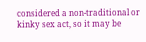considered a non-traditional or kinky sex act, so it may be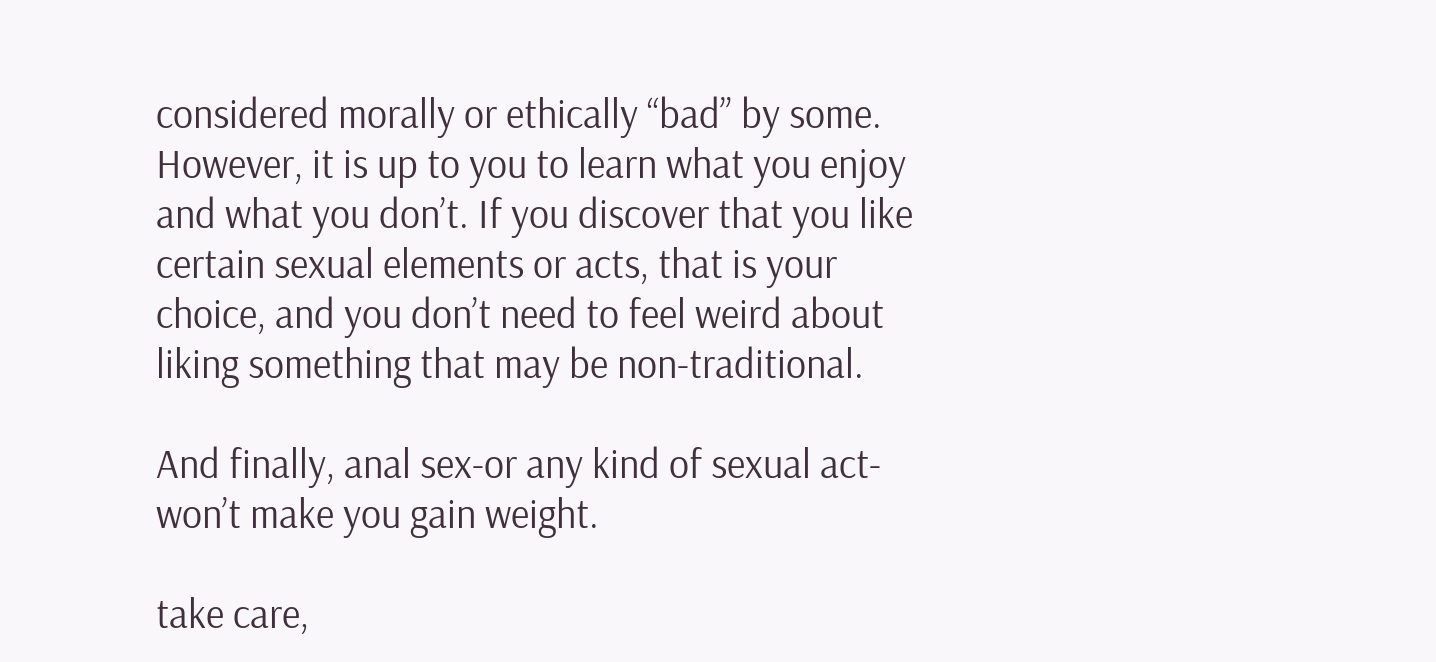considered morally or ethically “bad” by some. However, it is up to you to learn what you enjoy and what you don’t. If you discover that you like certain sexual elements or acts, that is your choice, and you don’t need to feel weird about liking something that may be non-traditional.

And finally, anal sex-or any kind of sexual act-won’t make you gain weight.

take care,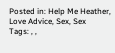Posted in: Help Me Heather, Love Advice, Sex, Sex
Tags: , ,